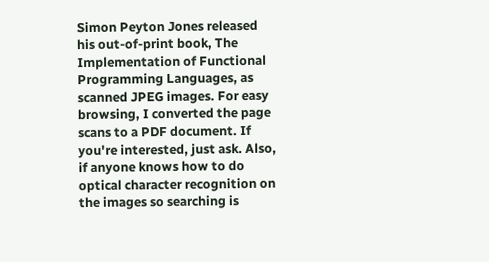Simon Peyton Jones released his out-of-print book, The Implementation of Functional Programming Languages, as scanned JPEG images. For easy browsing, I converted the page scans to a PDF document. If you're interested, just ask. Also, if anyone knows how to do optical character recognition on the images so searching is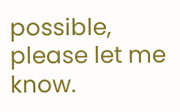possible, please let me know.